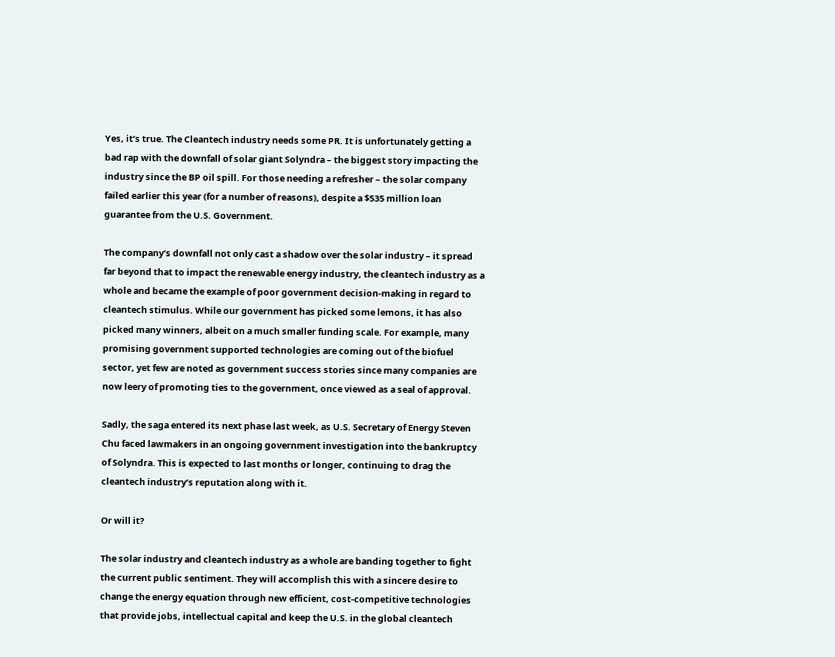Yes, it’s true. The Cleantech industry needs some PR. It is unfortunately getting a bad rap with the downfall of solar giant Solyndra – the biggest story impacting the industry since the BP oil spill. For those needing a refresher – the solar company failed earlier this year (for a number of reasons), despite a $535 million loan guarantee from the U.S. Government.

The company’s downfall not only cast a shadow over the solar industry – it spread far beyond that to impact the renewable energy industry, the cleantech industry as a whole and became the example of poor government decision-making in regard to cleantech stimulus. While our government has picked some lemons, it has also picked many winners, albeit on a much smaller funding scale. For example, many promising government supported technologies are coming out of the biofuel sector, yet few are noted as government success stories since many companies are now leery of promoting ties to the government, once viewed as a seal of approval.

Sadly, the saga entered its next phase last week, as U.S. Secretary of Energy Steven Chu faced lawmakers in an ongoing government investigation into the bankruptcy of Solyndra. This is expected to last months or longer, continuing to drag the cleantech industry’s reputation along with it.

Or will it?

The solar industry and cleantech industry as a whole are banding together to fight the current public sentiment. They will accomplish this with a sincere desire to change the energy equation through new efficient, cost-competitive technologies that provide jobs, intellectual capital and keep the U.S. in the global cleantech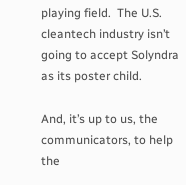playing field.  The U.S. cleantech industry isn’t going to accept Solyndra as its poster child.

And, it’s up to us, the communicators, to help the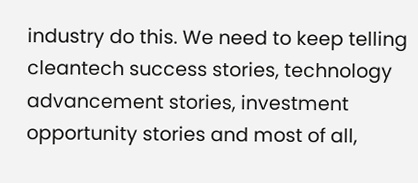industry do this. We need to keep telling cleantech success stories, technology advancement stories, investment opportunity stories and most of all,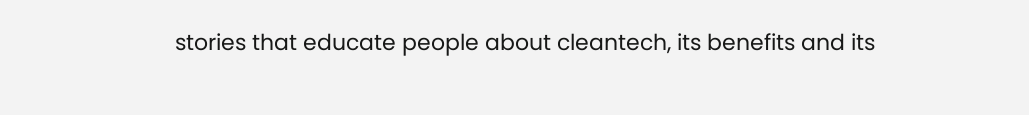stories that educate people about cleantech, its benefits and its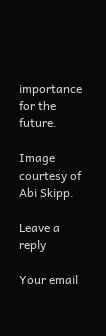importance for the future.

Image courtesy of Abi Skipp.

Leave a reply

Your email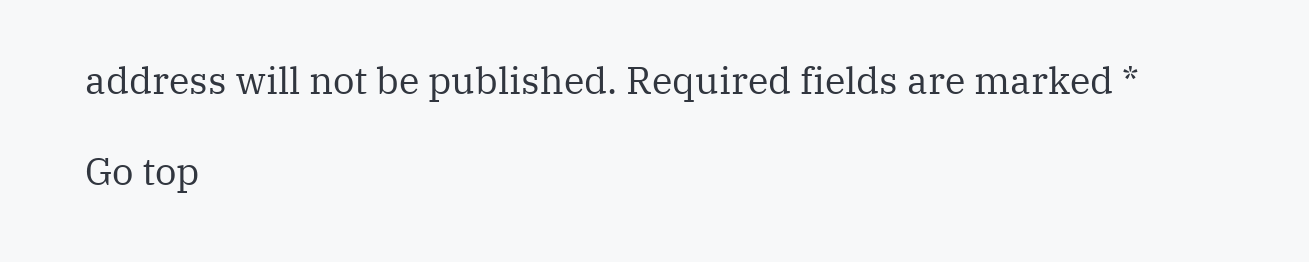address will not be published. Required fields are marked *

Go top